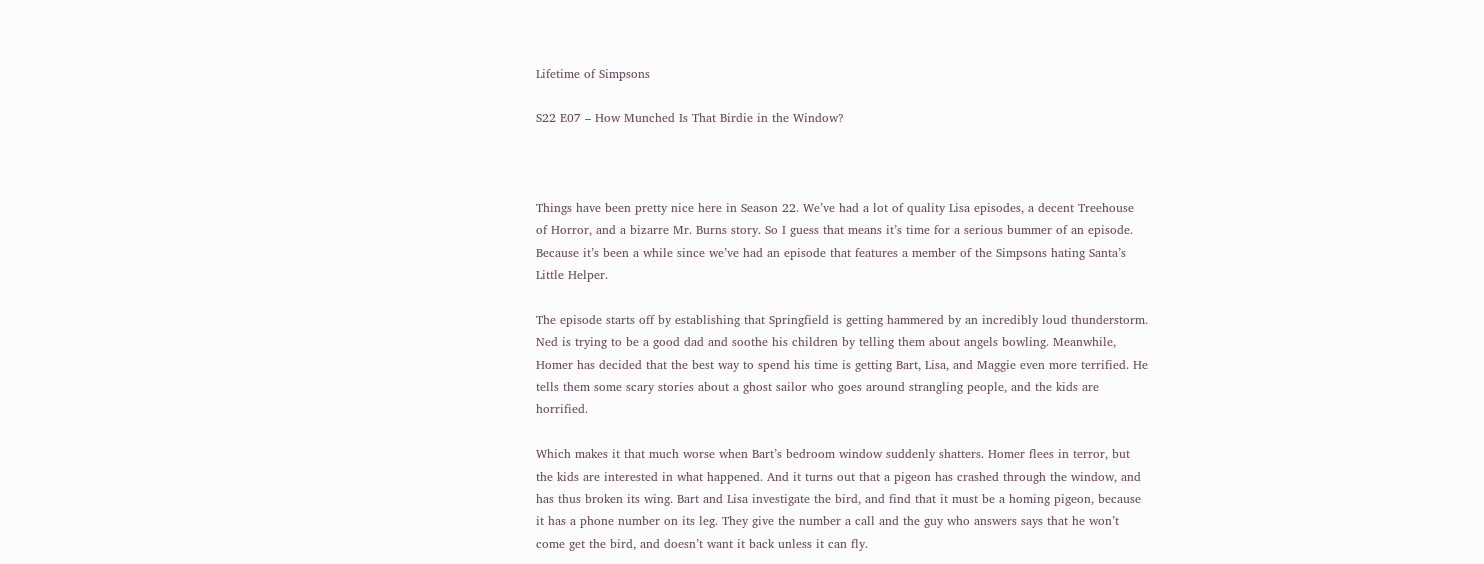Lifetime of Simpsons

S22 E07 – How Munched Is That Birdie in the Window?



Things have been pretty nice here in Season 22. We’ve had a lot of quality Lisa episodes, a decent Treehouse of Horror, and a bizarre Mr. Burns story. So I guess that means it’s time for a serious bummer of an episode. Because it’s been a while since we’ve had an episode that features a member of the Simpsons hating Santa’s Little Helper.

The episode starts off by establishing that Springfield is getting hammered by an incredibly loud thunderstorm. Ned is trying to be a good dad and soothe his children by telling them about angels bowling. Meanwhile, Homer has decided that the best way to spend his time is getting Bart, Lisa, and Maggie even more terrified. He tells them some scary stories about a ghost sailor who goes around strangling people, and the kids are horrified.

Which makes it that much worse when Bart’s bedroom window suddenly shatters. Homer flees in terror, but the kids are interested in what happened. And it turns out that a pigeon has crashed through the window, and has thus broken its wing. Bart and Lisa investigate the bird, and find that it must be a homing pigeon, because it has a phone number on its leg. They give the number a call and the guy who answers says that he won’t come get the bird, and doesn’t want it back unless it can fly.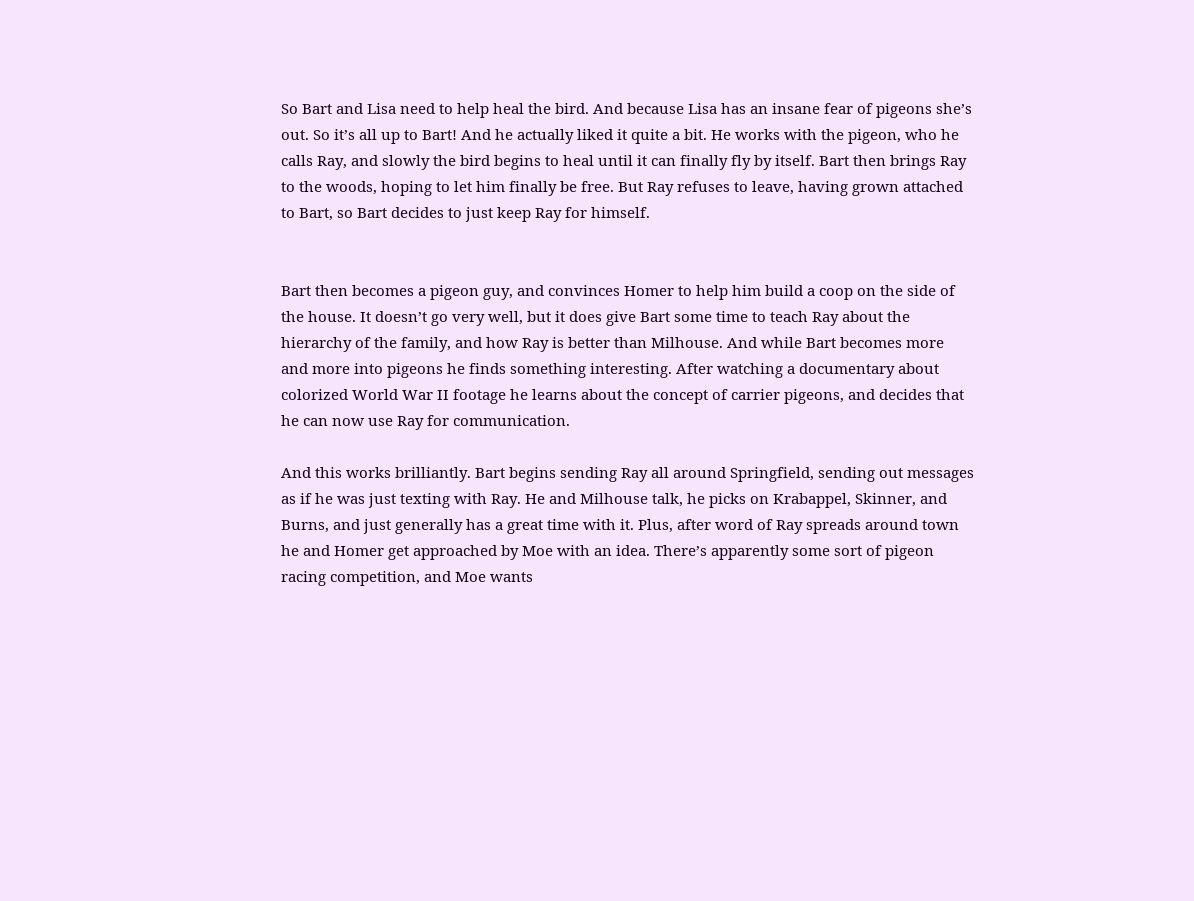So Bart and Lisa need to help heal the bird. And because Lisa has an insane fear of pigeons she’s out. So it’s all up to Bart! And he actually liked it quite a bit. He works with the pigeon, who he calls Ray, and slowly the bird begins to heal until it can finally fly by itself. Bart then brings Ray to the woods, hoping to let him finally be free. But Ray refuses to leave, having grown attached to Bart, so Bart decides to just keep Ray for himself.


Bart then becomes a pigeon guy, and convinces Homer to help him build a coop on the side of the house. It doesn’t go very well, but it does give Bart some time to teach Ray about the hierarchy of the family, and how Ray is better than Milhouse. And while Bart becomes more and more into pigeons he finds something interesting. After watching a documentary about colorized World War II footage he learns about the concept of carrier pigeons, and decides that he can now use Ray for communication.

And this works brilliantly. Bart begins sending Ray all around Springfield, sending out messages as if he was just texting with Ray. He and Milhouse talk, he picks on Krabappel, Skinner, and Burns, and just generally has a great time with it. Plus, after word of Ray spreads around town he and Homer get approached by Moe with an idea. There’s apparently some sort of pigeon racing competition, and Moe wants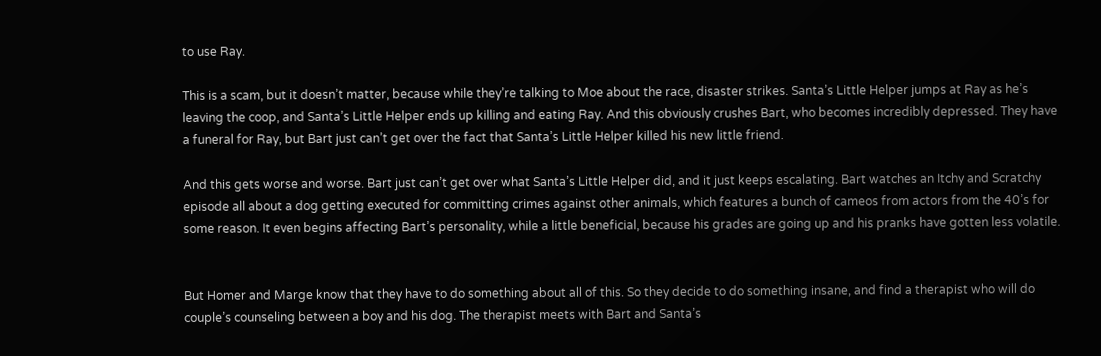to use Ray.

This is a scam, but it doesn’t matter, because while they’re talking to Moe about the race, disaster strikes. Santa’s Little Helper jumps at Ray as he’s leaving the coop, and Santa’s Little Helper ends up killing and eating Ray. And this obviously crushes Bart, who becomes incredibly depressed. They have a funeral for Ray, but Bart just can’t get over the fact that Santa’s Little Helper killed his new little friend.

And this gets worse and worse. Bart just can’t get over what Santa’s Little Helper did, and it just keeps escalating. Bart watches an Itchy and Scratchy episode all about a dog getting executed for committing crimes against other animals, which features a bunch of cameos from actors from the 40’s for some reason. It even begins affecting Bart’s personality, while a little beneficial, because his grades are going up and his pranks have gotten less volatile.


But Homer and Marge know that they have to do something about all of this. So they decide to do something insane, and find a therapist who will do couple’s counseling between a boy and his dog. The therapist meets with Bart and Santa’s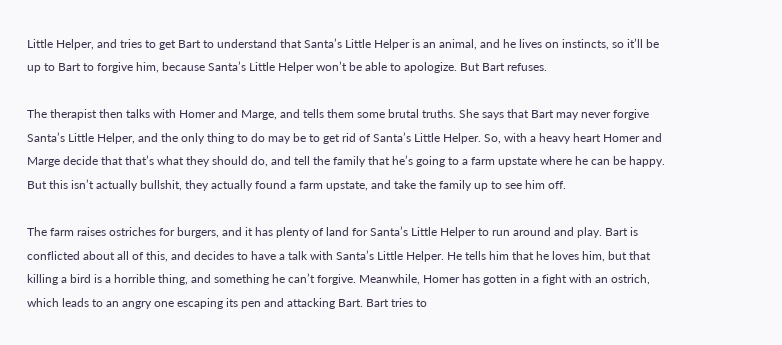Little Helper, and tries to get Bart to understand that Santa’s Little Helper is an animal, and he lives on instincts, so it’ll be up to Bart to forgive him, because Santa’s Little Helper won’t be able to apologize. But Bart refuses.

The therapist then talks with Homer and Marge, and tells them some brutal truths. She says that Bart may never forgive Santa’s Little Helper, and the only thing to do may be to get rid of Santa’s Little Helper. So, with a heavy heart Homer and Marge decide that that’s what they should do, and tell the family that he’s going to a farm upstate where he can be happy. But this isn’t actually bullshit, they actually found a farm upstate, and take the family up to see him off.

The farm raises ostriches for burgers, and it has plenty of land for Santa’s Little Helper to run around and play. Bart is conflicted about all of this, and decides to have a talk with Santa’s Little Helper. He tells him that he loves him, but that killing a bird is a horrible thing, and something he can’t forgive. Meanwhile, Homer has gotten in a fight with an ostrich, which leads to an angry one escaping its pen and attacking Bart. Bart tries to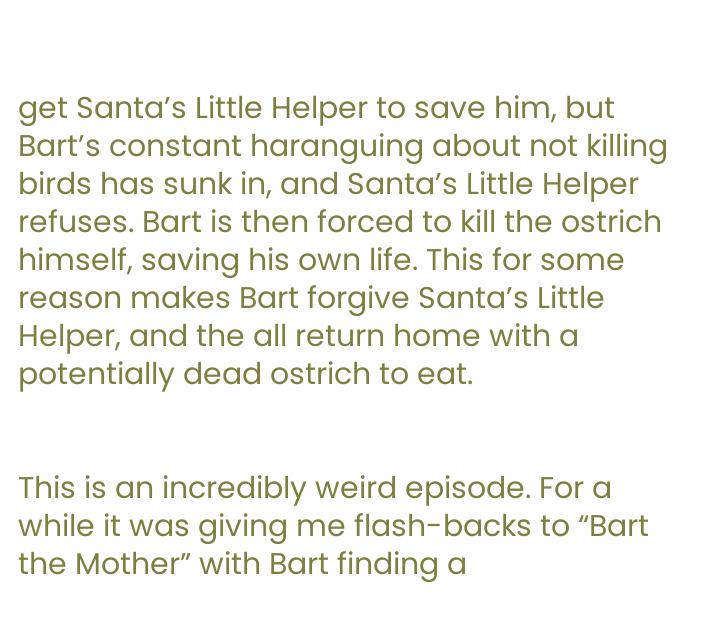get Santa’s Little Helper to save him, but Bart’s constant haranguing about not killing birds has sunk in, and Santa’s Little Helper refuses. Bart is then forced to kill the ostrich himself, saving his own life. This for some reason makes Bart forgive Santa’s Little Helper, and the all return home with a potentially dead ostrich to eat.


This is an incredibly weird episode. For a while it was giving me flash-backs to “Bart the Mother” with Bart finding a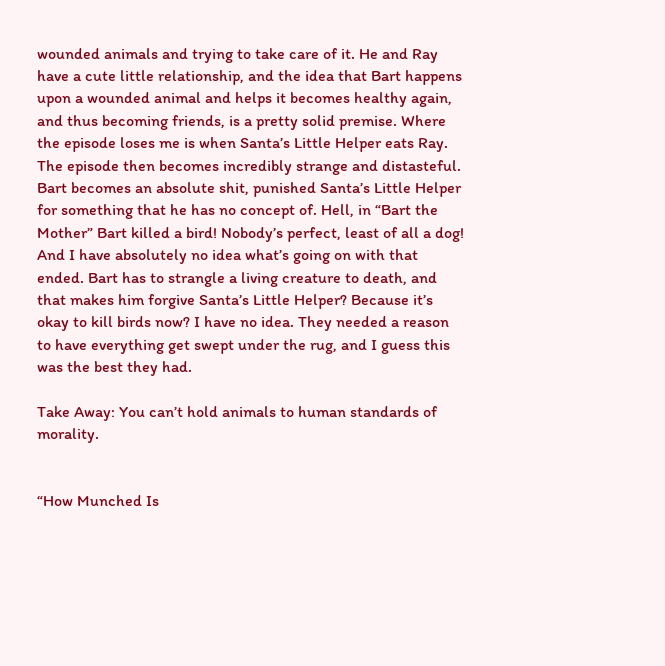wounded animals and trying to take care of it. He and Ray have a cute little relationship, and the idea that Bart happens upon a wounded animal and helps it becomes healthy again, and thus becoming friends, is a pretty solid premise. Where the episode loses me is when Santa’s Little Helper eats Ray. The episode then becomes incredibly strange and distasteful. Bart becomes an absolute shit, punished Santa’s Little Helper for something that he has no concept of. Hell, in “Bart the Mother” Bart killed a bird! Nobody’s perfect, least of all a dog! And I have absolutely no idea what’s going on with that ended. Bart has to strangle a living creature to death, and that makes him forgive Santa’s Little Helper? Because it’s okay to kill birds now? I have no idea. They needed a reason to have everything get swept under the rug, and I guess this was the best they had.

Take Away: You can’t hold animals to human standards of morality.


“How Munched Is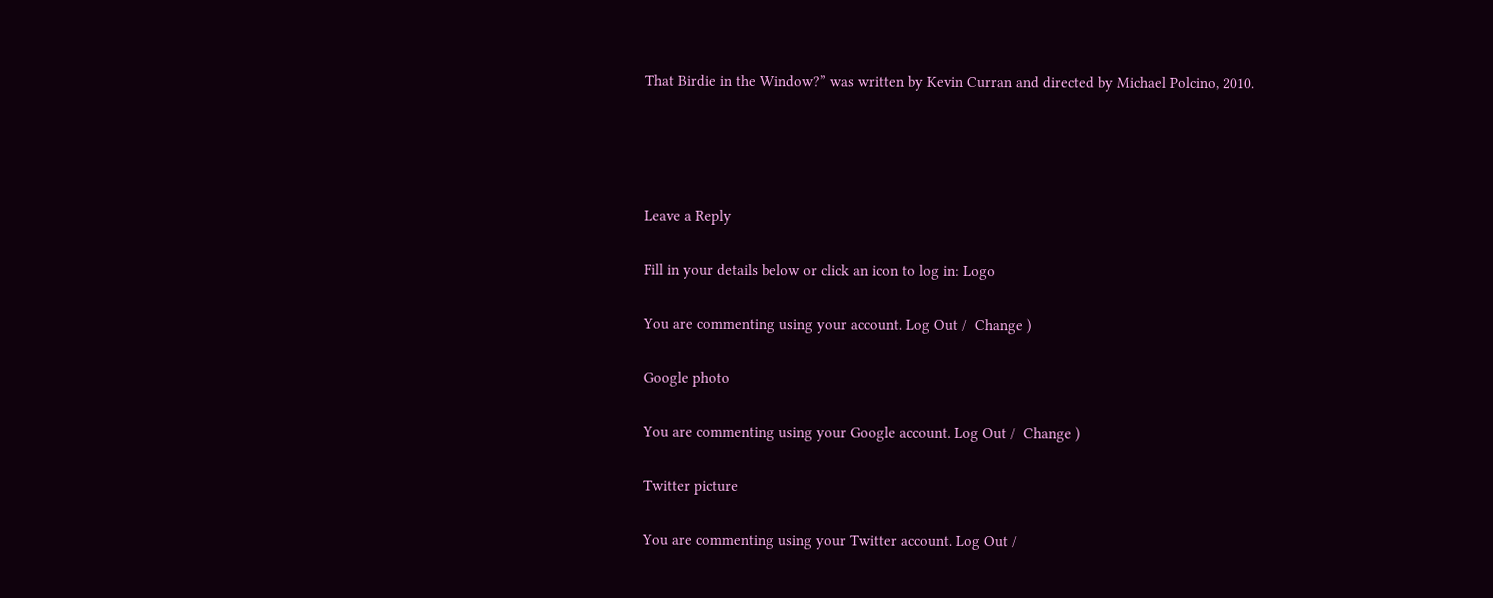That Birdie in the Window?” was written by Kevin Curran and directed by Michael Polcino, 2010.




Leave a Reply

Fill in your details below or click an icon to log in: Logo

You are commenting using your account. Log Out /  Change )

Google photo

You are commenting using your Google account. Log Out /  Change )

Twitter picture

You are commenting using your Twitter account. Log Out /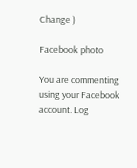Change )

Facebook photo

You are commenting using your Facebook account. Log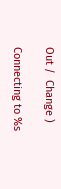Out /  Change )

Connecting to %s